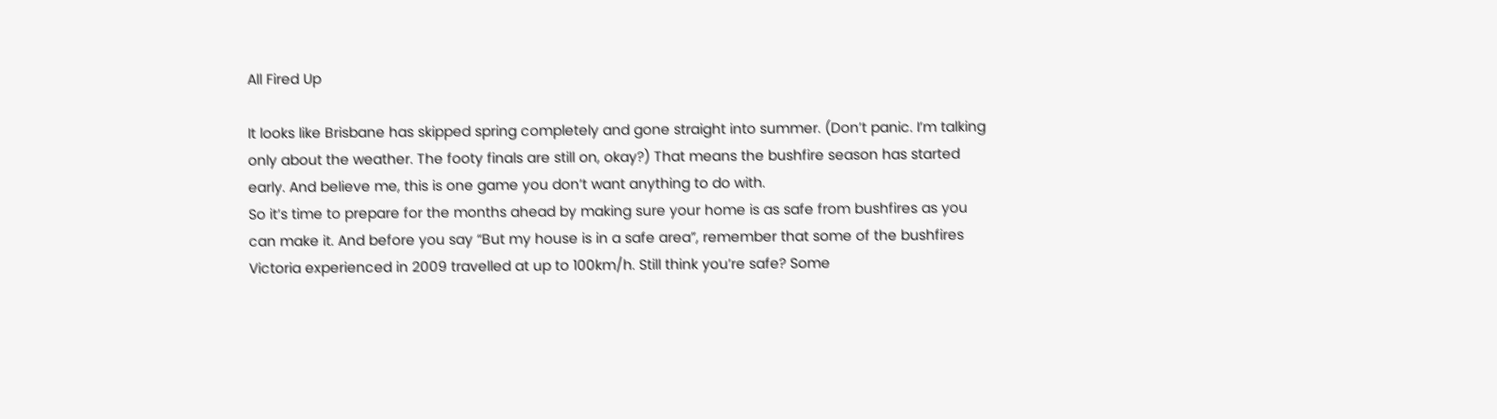All Fired Up

It looks like Brisbane has skipped spring completely and gone straight into summer. (Don’t panic. I’m talking only about the weather. The footy finals are still on, okay?) That means the bushfire season has started early. And believe me, this is one game you don’t want anything to do with.
So it’s time to prepare for the months ahead by making sure your home is as safe from bushfires as you can make it. And before you say “But my house is in a safe area”, remember that some of the bushfires Victoria experienced in 2009 travelled at up to 100km/h. Still think you’re safe? Some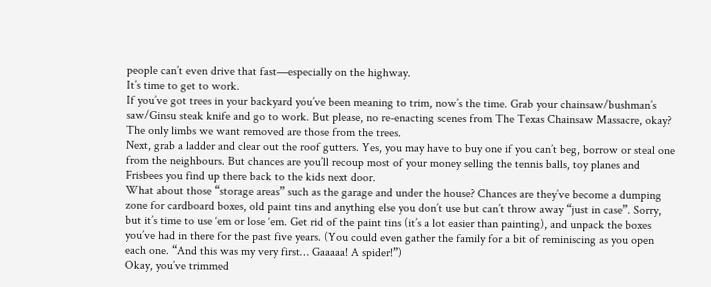people can’t even drive that fast—especially on the highway.
It’s time to get to work.
If you’ve got trees in your backyard you’ve been meaning to trim, now’s the time. Grab your chainsaw/bushman’s saw/Ginsu steak knife and go to work. But please, no re-enacting scenes from The Texas Chainsaw Massacre, okay? The only limbs we want removed are those from the trees.
Next, grab a ladder and clear out the roof gutters. Yes, you may have to buy one if you can’t beg, borrow or steal one from the neighbours. But chances are you’ll recoup most of your money selling the tennis balls, toy planes and Frisbees you find up there back to the kids next door.
What about those “storage areas” such as the garage and under the house? Chances are they’ve become a dumping zone for cardboard boxes, old paint tins and anything else you don’t use but can’t throw away “just in case”. Sorry, but it’s time to use ‘em or lose ‘em. Get rid of the paint tins (it’s a lot easier than painting), and unpack the boxes you’ve had in there for the past five years. (You could even gather the family for a bit of reminiscing as you open each one. “And this was my very first… Gaaaaa! A spider!”)
Okay, you’ve trimmed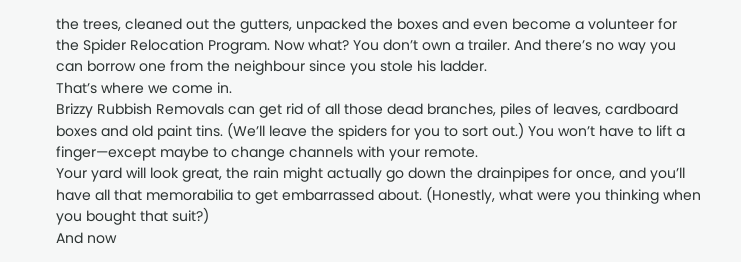the trees, cleaned out the gutters, unpacked the boxes and even become a volunteer for the Spider Relocation Program. Now what? You don’t own a trailer. And there’s no way you can borrow one from the neighbour since you stole his ladder.
That’s where we come in.
Brizzy Rubbish Removals can get rid of all those dead branches, piles of leaves, cardboard boxes and old paint tins. (We’ll leave the spiders for you to sort out.) You won’t have to lift a finger—except maybe to change channels with your remote.
Your yard will look great, the rain might actually go down the drainpipes for once, and you’ll have all that memorabilia to get embarrassed about. (Honestly, what were you thinking when you bought that suit?)
And now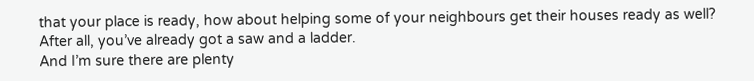that your place is ready, how about helping some of your neighbours get their houses ready as well? After all, you’ve already got a saw and a ladder.
And I’m sure there are plenty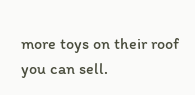more toys on their roof you can sell.